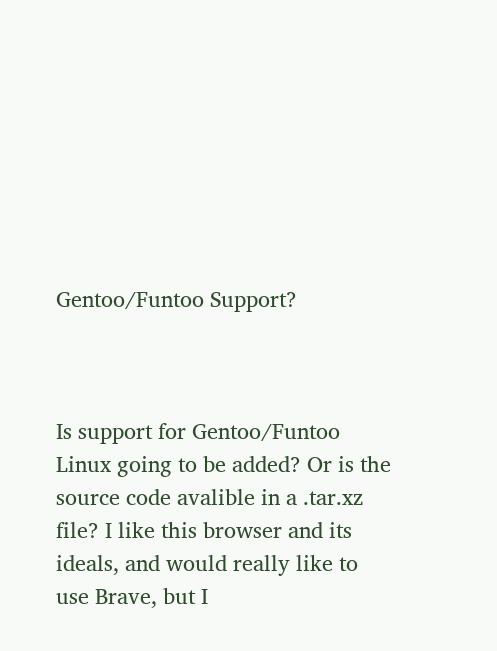Gentoo/Funtoo Support?



Is support for Gentoo/Funtoo Linux going to be added? Or is the source code avalible in a .tar.xz file? I like this browser and its ideals, and would really like to use Brave, but I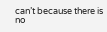can’t because there is no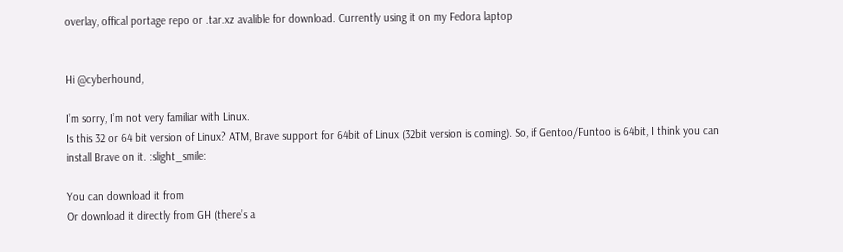overlay, offical portage repo or .tar.xz avalible for download. Currently using it on my Fedora laptop


Hi @cyberhound,

I’m sorry, I’m not very familiar with Linux.
Is this 32 or 64 bit version of Linux? ATM, Brave support for 64bit of Linux (32bit version is coming). So, if Gentoo/Funtoo is 64bit, I think you can install Brave on it. :slight_smile:

You can download it from
Or download it directly from GH (there’s a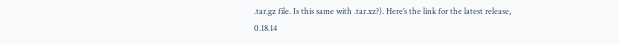.tar.gz file. Is this same with .tar.xz?). Here’s the link for the latest release, 0.18.14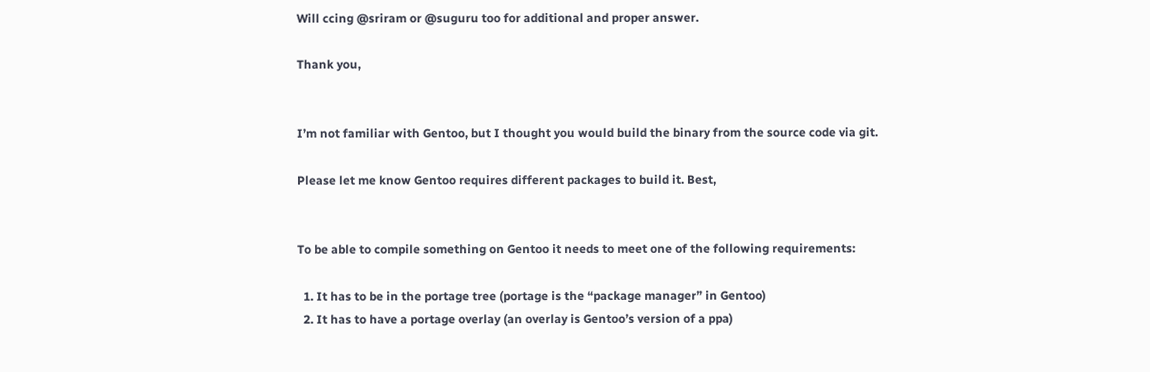Will ccing @sriram or @suguru too for additional and proper answer.

Thank you,


I’m not familiar with Gentoo, but I thought you would build the binary from the source code via git.

Please let me know Gentoo requires different packages to build it. Best,


To be able to compile something on Gentoo it needs to meet one of the following requirements:

  1. It has to be in the portage tree (portage is the “package manager” in Gentoo)
  2. It has to have a portage overlay (an overlay is Gentoo’s version of a ppa)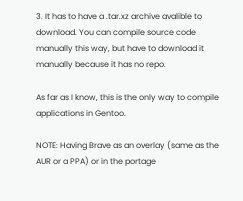3. It has to have a .tar.xz archive avalible to download. You can compile source code manually this way, but have to download it manually because it has no repo.

As far as I know, this is the only way to compile applications in Gentoo.

NOTE: Having Brave as an overlay (same as the AUR or a PPA) or in the portage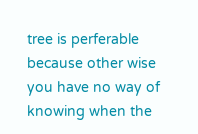tree is perferable because other wise you have no way of knowing when the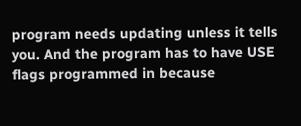program needs updating unless it tells you. And the program has to have USE flags programmed in because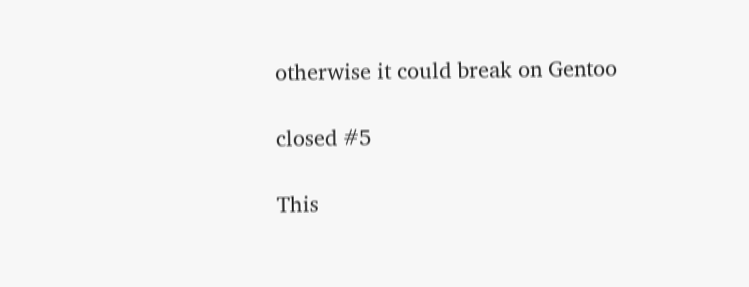otherwise it could break on Gentoo

closed #5

This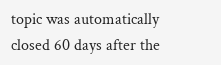topic was automatically closed 60 days after the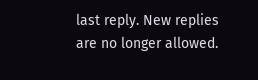last reply. New replies are no longer allowed.